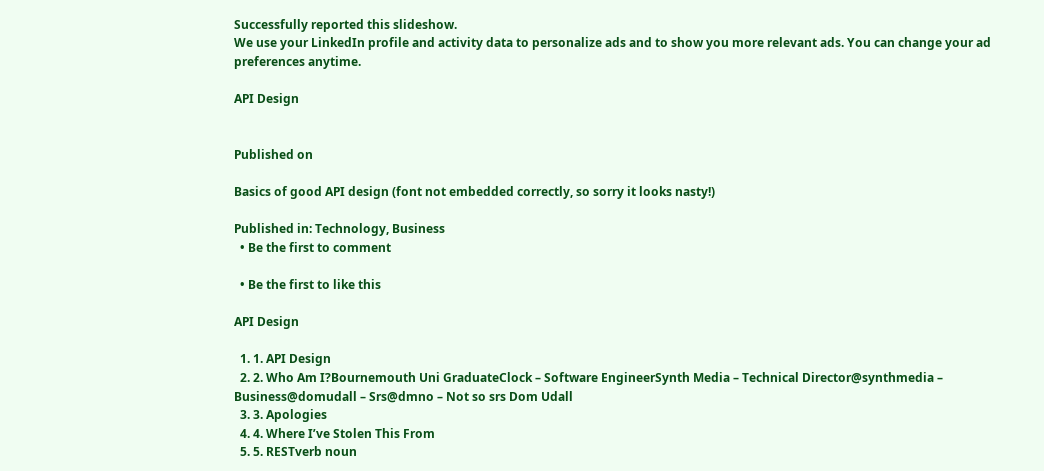Successfully reported this slideshow.
We use your LinkedIn profile and activity data to personalize ads and to show you more relevant ads. You can change your ad preferences anytime.

API Design


Published on

Basics of good API design (font not embedded correctly, so sorry it looks nasty!)

Published in: Technology, Business
  • Be the first to comment

  • Be the first to like this

API Design

  1. 1. API Design
  2. 2. Who Am I?Bournemouth Uni GraduateClock – Software EngineerSynth Media – Technical Director@synthmedia – Business@domudall – Srs@dmno – Not so srs Dom Udall
  3. 3. Apologies
  4. 4. Where I’ve Stolen This From
  5. 5. RESTverb noun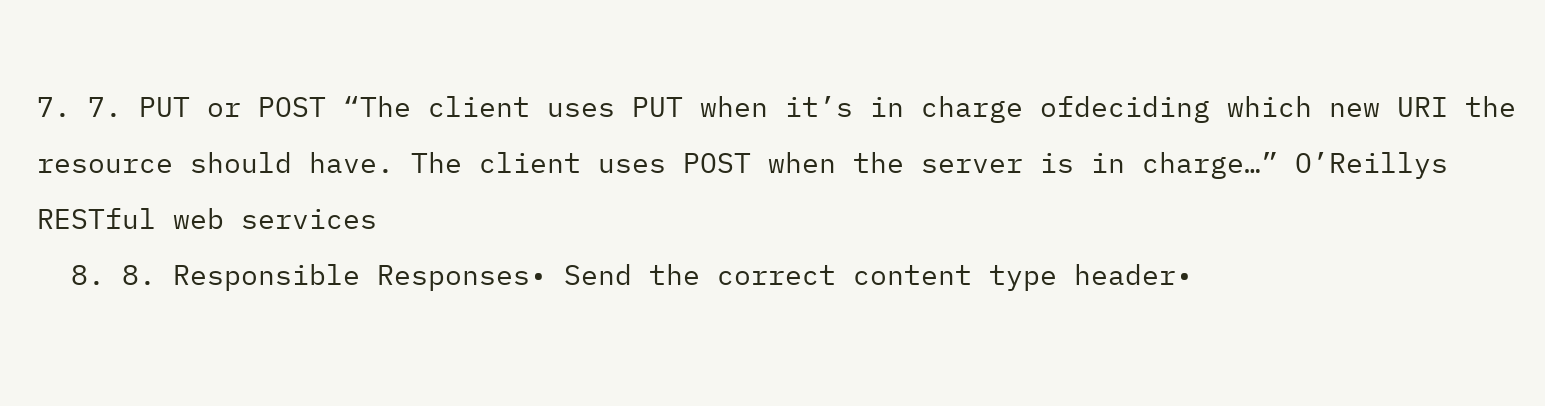7. 7. PUT or POST “The client uses PUT when it’s in charge ofdeciding which new URI the resource should have. The client uses POST when the server is in charge…” O’Reillys RESTful web services
  8. 8. Responsible Responses• Send the correct content type header•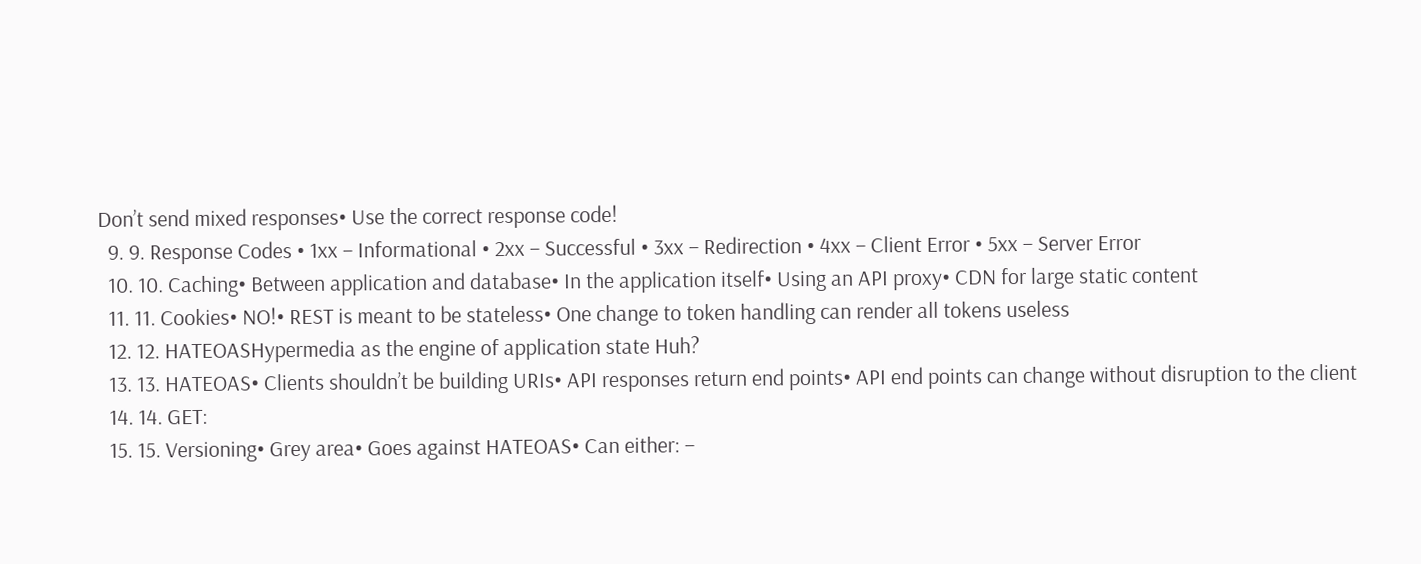Don’t send mixed responses• Use the correct response code!
  9. 9. Response Codes • 1xx – Informational • 2xx – Successful • 3xx – Redirection • 4xx – Client Error • 5xx – Server Error
  10. 10. Caching• Between application and database• In the application itself• Using an API proxy• CDN for large static content
  11. 11. Cookies• NO!• REST is meant to be stateless• One change to token handling can render all tokens useless
  12. 12. HATEOASHypermedia as the engine of application state Huh?
  13. 13. HATEOAS• Clients shouldn’t be building URIs• API responses return end points• API end points can change without disruption to the client
  14. 14. GET:
  15. 15. Versioning• Grey area• Goes against HATEOAS• Can either: –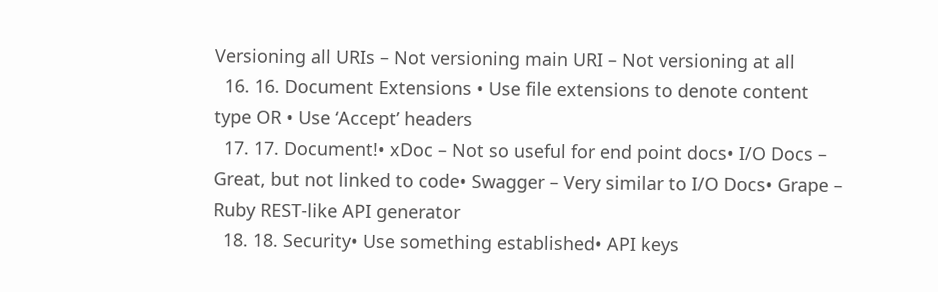Versioning all URIs – Not versioning main URI – Not versioning at all
  16. 16. Document Extensions • Use file extensions to denote content type OR • Use ‘Accept’ headers
  17. 17. Document!• xDoc – Not so useful for end point docs• I/O Docs – Great, but not linked to code• Swagger – Very similar to I/O Docs• Grape – Ruby REST-like API generator
  18. 18. Security• Use something established• API keys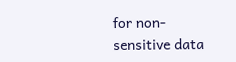for non-sensitive data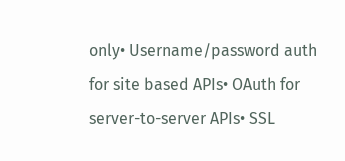only• Username/password auth for site based APIs• OAuth for server-to-server APIs• SSL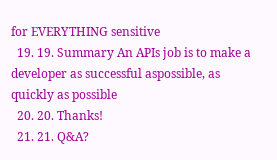for EVERYTHING sensitive
  19. 19. Summary An APIs job is to make a developer as successful aspossible, as quickly as possible
  20. 20. Thanks!
  21. 21. Q&A?